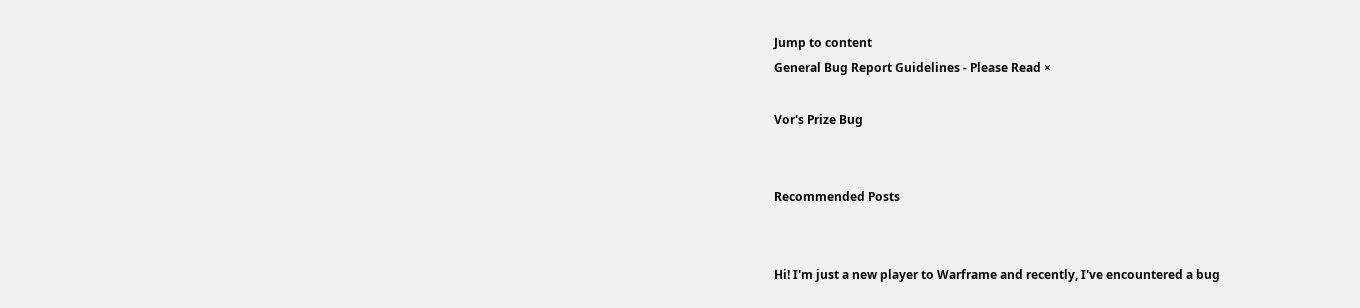Jump to content
General Bug Report Guidelines - Please Read ×

Vor's Prize Bug


Recommended Posts


Hi! I'm just a new player to Warframe and recently, I've encountered a bug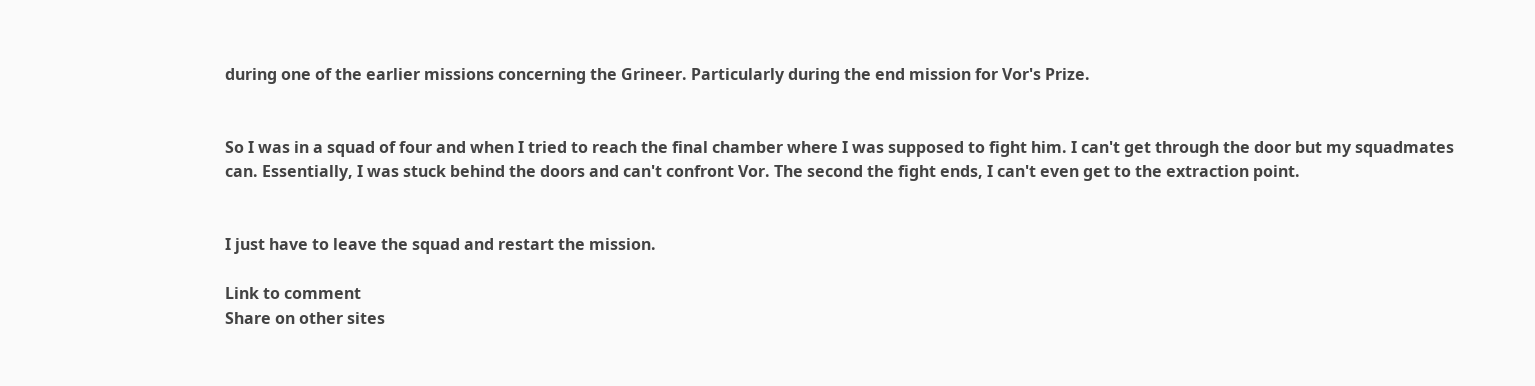during one of the earlier missions concerning the Grineer. Particularly during the end mission for Vor's Prize.


So I was in a squad of four and when I tried to reach the final chamber where I was supposed to fight him. I can't get through the door but my squadmates can. Essentially, I was stuck behind the doors and can't confront Vor. The second the fight ends, I can't even get to the extraction point.


I just have to leave the squad and restart the mission.

Link to comment
Share on other sites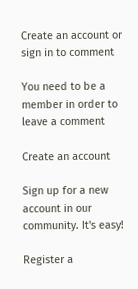Create an account or sign in to comment

You need to be a member in order to leave a comment

Create an account

Sign up for a new account in our community. It's easy!

Register a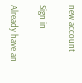new account

Sign in

Already have an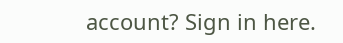account? Sign in here.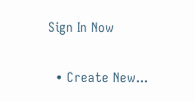Sign In Now

  • Create New...